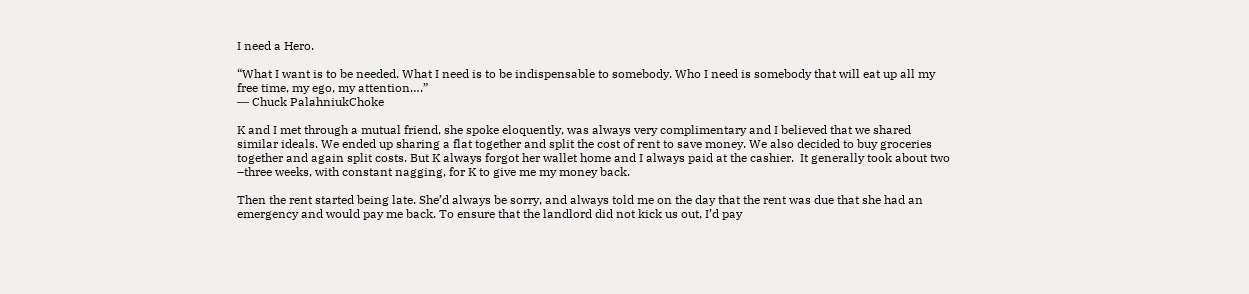I need a Hero.

“What I want is to be needed. What I need is to be indispensable to somebody. Who I need is somebody that will eat up all my free time, my ego, my attention….”
― Chuck PalahniukChoke

K and I met through a mutual friend, she spoke eloquently, was always very complimentary and I believed that we shared similar ideals. We ended up sharing a flat together and split the cost of rent to save money. We also decided to buy groceries together and again split costs. But K always forgot her wallet home and I always paid at the cashier.  It generally took about two –three weeks, with constant nagging, for K to give me my money back.

Then the rent started being late. She’d always be sorry, and always told me on the day that the rent was due that she had an emergency and would pay me back. To ensure that the landlord did not kick us out, I’d pay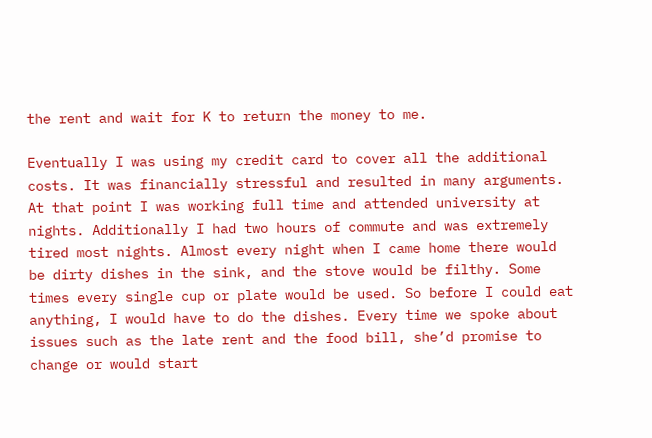the rent and wait for K to return the money to me.

Eventually I was using my credit card to cover all the additional costs. It was financially stressful and resulted in many arguments. At that point I was working full time and attended university at nights. Additionally I had two hours of commute and was extremely tired most nights. Almost every night when I came home there would be dirty dishes in the sink, and the stove would be filthy. Some times every single cup or plate would be used. So before I could eat anything, I would have to do the dishes. Every time we spoke about issues such as the late rent and the food bill, she’d promise to change or would start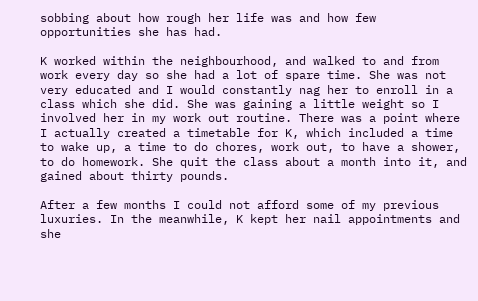sobbing about how rough her life was and how few opportunities she has had.

K worked within the neighbourhood, and walked to and from work every day so she had a lot of spare time. She was not very educated and I would constantly nag her to enroll in a class which she did. She was gaining a little weight so I involved her in my work out routine. There was a point where I actually created a timetable for K, which included a time to wake up, a time to do chores, work out, to have a shower, to do homework. She quit the class about a month into it, and gained about thirty pounds.

After a few months I could not afford some of my previous luxuries. In the meanwhile, K kept her nail appointments and she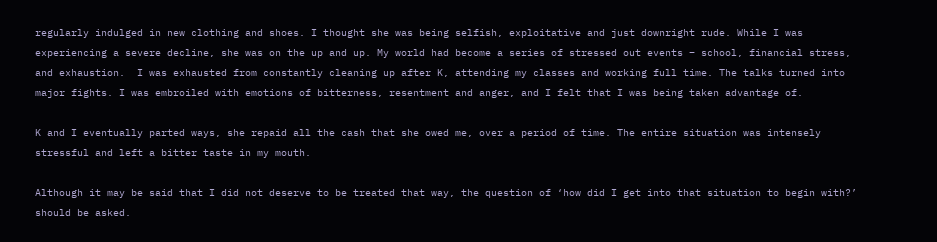regularly indulged in new clothing and shoes. I thought she was being selfish, exploitative and just downright rude. While I was experiencing a severe decline, she was on the up and up. My world had become a series of stressed out events – school, financial stress, and exhaustion.  I was exhausted from constantly cleaning up after K, attending my classes and working full time. The talks turned into major fights. I was embroiled with emotions of bitterness, resentment and anger, and I felt that I was being taken advantage of.

K and I eventually parted ways, she repaid all the cash that she owed me, over a period of time. The entire situation was intensely stressful and left a bitter taste in my mouth.

Although it may be said that I did not deserve to be treated that way, the question of ‘how did I get into that situation to begin with?’ should be asked.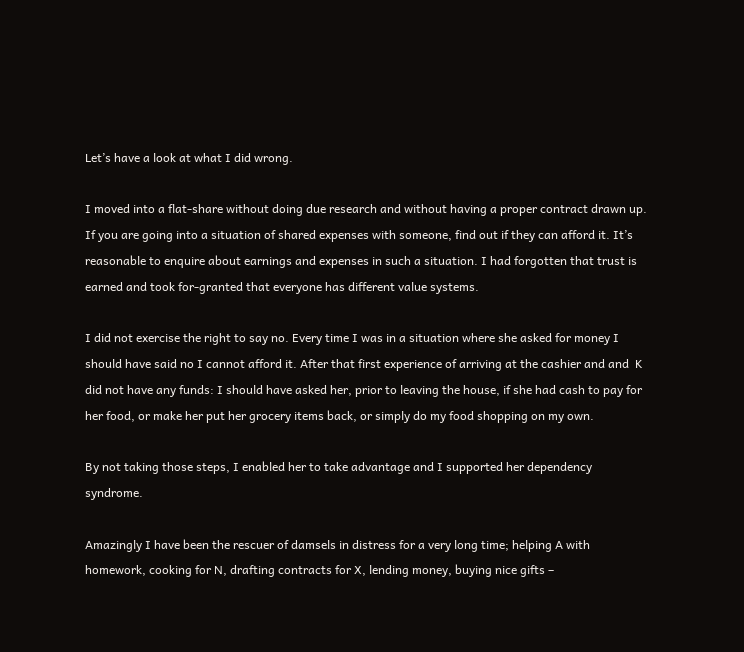Let’s have a look at what I did wrong.

I moved into a flat-share without doing due research and without having a proper contract drawn up. If you are going into a situation of shared expenses with someone, find out if they can afford it. It’s reasonable to enquire about earnings and expenses in such a situation. I had forgotten that trust is earned and took for-granted that everyone has different value systems.

I did not exercise the right to say no. Every time I was in a situation where she asked for money I should have said no I cannot afford it. After that first experience of arriving at the cashier and and  K did not have any funds: I should have asked her, prior to leaving the house, if she had cash to pay for her food, or make her put her grocery items back, or simply do my food shopping on my own.

By not taking those steps, I enabled her to take advantage and I supported her dependency syndrome.

Amazingly I have been the rescuer of damsels in distress for a very long time; helping A with homework, cooking for N, drafting contracts for X, lending money, buying nice gifts –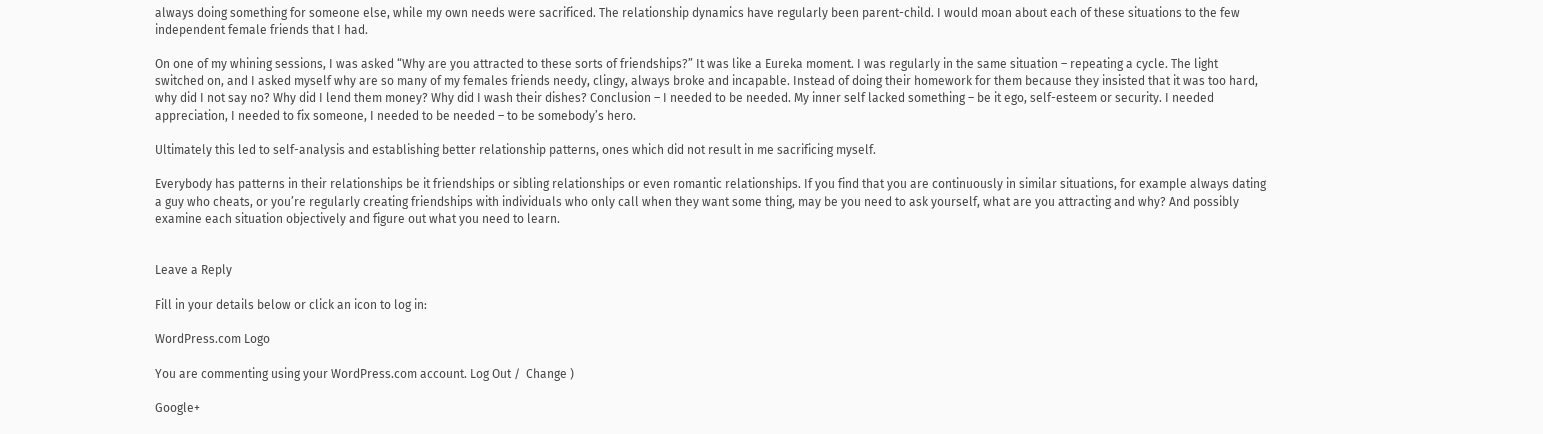always doing something for someone else, while my own needs were sacrificed. The relationship dynamics have regularly been parent-child. I would moan about each of these situations to the few independent female friends that I had.

On one of my whining sessions, I was asked “Why are you attracted to these sorts of friendships?” It was like a Eureka moment. I was regularly in the same situation – repeating a cycle. The light switched on, and I asked myself why are so many of my females friends needy, clingy, always broke and incapable. Instead of doing their homework for them because they insisted that it was too hard, why did I not say no? Why did I lend them money? Why did I wash their dishes? Conclusion – I needed to be needed. My inner self lacked something – be it ego, self-esteem or security. I needed appreciation, I needed to fix someone, I needed to be needed – to be somebody’s hero.

Ultimately this led to self-analysis and establishing better relationship patterns, ones which did not result in me sacrificing myself.

Everybody has patterns in their relationships be it friendships or sibling relationships or even romantic relationships. If you find that you are continuously in similar situations, for example always dating a guy who cheats, or you’re regularly creating friendships with individuals who only call when they want some thing, may be you need to ask yourself, what are you attracting and why? And possibly examine each situation objectively and figure out what you need to learn.


Leave a Reply

Fill in your details below or click an icon to log in:

WordPress.com Logo

You are commenting using your WordPress.com account. Log Out /  Change )

Google+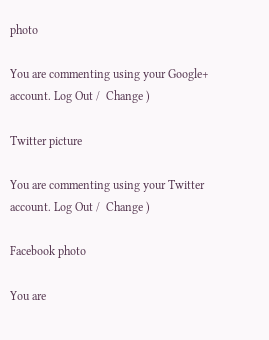photo

You are commenting using your Google+ account. Log Out /  Change )

Twitter picture

You are commenting using your Twitter account. Log Out /  Change )

Facebook photo

You are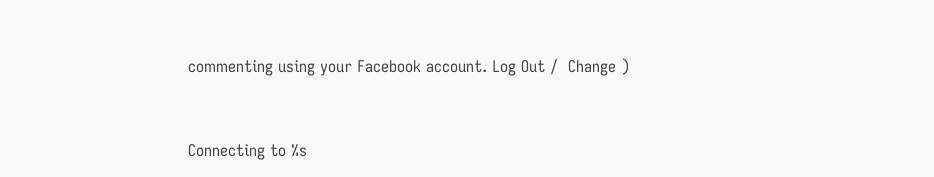commenting using your Facebook account. Log Out /  Change )


Connecting to %s